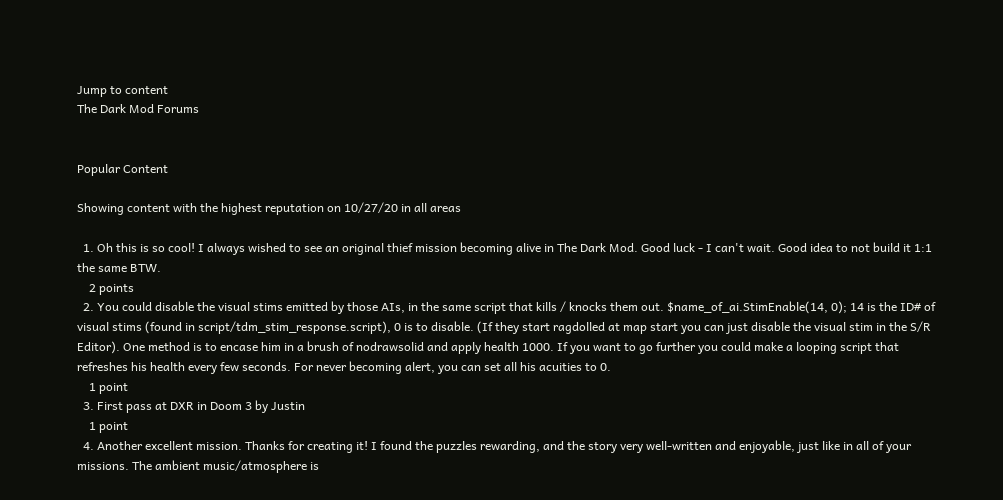Jump to content
The Dark Mod Forums


Popular Content

Showing content with the highest reputation on 10/27/20 in all areas

  1. Oh this is so cool! I always wished to see an original thief mission becoming alive in The Dark Mod. Good luck - I can't wait. Good idea to not build it 1:1 the same BTW.
    2 points
  2. You could disable the visual stims emitted by those AIs, in the same script that kills / knocks them out. $name_of_ai.StimEnable(14, 0); 14 is the ID# of visual stims (found in script/tdm_stim_response.script), 0 is to disable. (If they start ragdolled at map start you can just disable the visual stim in the S/R Editor). One method is to encase him in a brush of nodrawsolid and apply health 1000. If you want to go further you could make a looping script that refreshes his health every few seconds. For never becoming alert, you can set all his acuities to 0.
    1 point
  3. First pass at DXR in Doom 3 by Justin
    1 point
  4. Another excellent mission. Thanks for creating it! I found the puzzles rewarding, and the story very well-written and enjoyable, just like in all of your missions. The ambient music/atmosphere is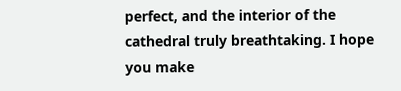perfect, and the interior of the cathedral truly breathtaking. I hope you make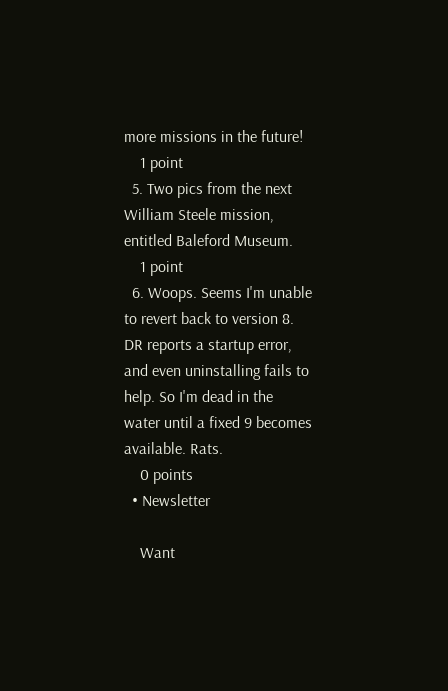more missions in the future!
    1 point
  5. Two pics from the next William Steele mission, entitled Baleford Museum.
    1 point
  6. Woops. Seems I'm unable to revert back to version 8. DR reports a startup error, and even uninstalling fails to help. So I'm dead in the water until a fixed 9 becomes available. Rats.
    0 points
  • Newsletter

    Want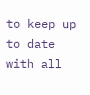to keep up to date with all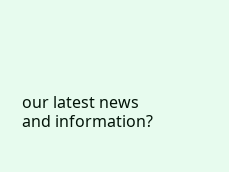our latest news and information?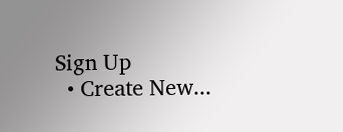Sign Up
  • Create New...